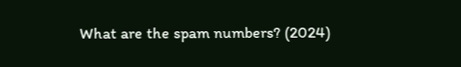What are the spam numbers? (2024)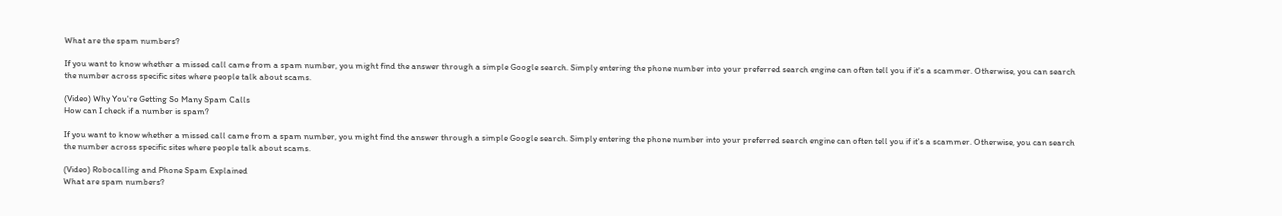What are the spam numbers?

If you want to know whether a missed call came from a spam number, you might find the answer through a simple Google search. Simply entering the phone number into your preferred search engine can often tell you if it's a scammer. Otherwise, you can search the number across specific sites where people talk about scams.

(Video) Why You're Getting So Many Spam Calls
How can I check if a number is spam?

If you want to know whether a missed call came from a spam number, you might find the answer through a simple Google search. Simply entering the phone number into your preferred search engine can often tell you if it's a scammer. Otherwise, you can search the number across specific sites where people talk about scams.

(Video) Robocalling and Phone Spam Explained
What are spam numbers?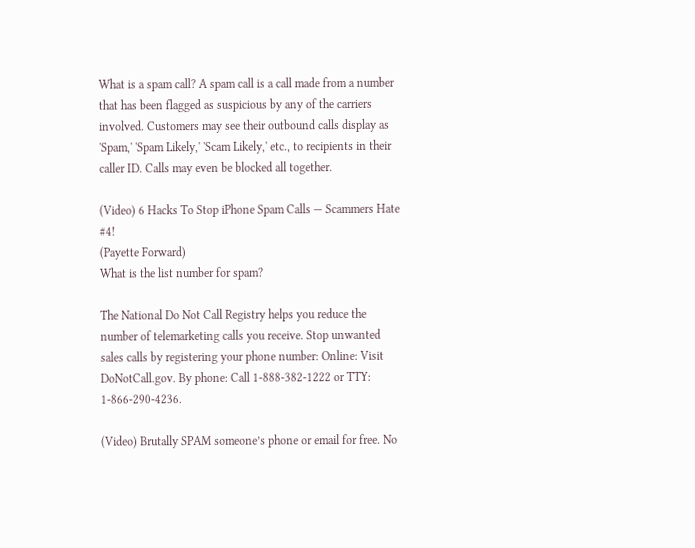What is a spam call? A spam call is a call made from a number that has been flagged as suspicious by any of the carriers involved. Customers may see their outbound calls display as 'Spam,' 'Spam Likely,' 'Scam Likely,' etc., to recipients in their caller ID. Calls may even be blocked all together.

(Video) 6 Hacks To Stop iPhone Spam Calls — Scammers Hate #4!
(Payette Forward)
What is the list number for spam?

The National Do Not Call Registry helps you reduce the number of telemarketing calls you receive. Stop unwanted sales calls by registering your phone number: Online: Visit DoNotCall.gov. By phone: Call 1-888-382-1222 or TTY: 1-866-290-4236.

(Video) Brutally SPAM someone’s phone or email for free. No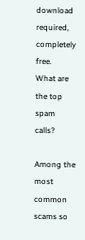download required, completely free.
What are the top spam calls?

Among the most common scams so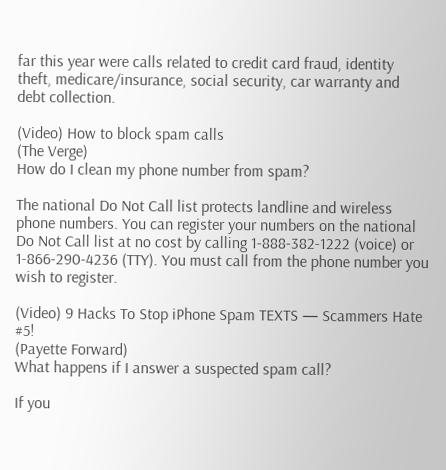far this year were calls related to credit card fraud, identity theft, medicare/insurance, social security, car warranty and debt collection.

(Video) How to block spam calls
(The Verge)
How do I clean my phone number from spam?

The national Do Not Call list protects landline and wireless phone numbers. You can register your numbers on the national Do Not Call list at no cost by calling 1-888-382-1222 (voice) or 1-866-290-4236 (TTY). You must call from the phone number you wish to register.

(Video) 9 Hacks To Stop iPhone Spam TEXTS — Scammers Hate #5!
(Payette Forward)
What happens if I answer a suspected spam call?

If you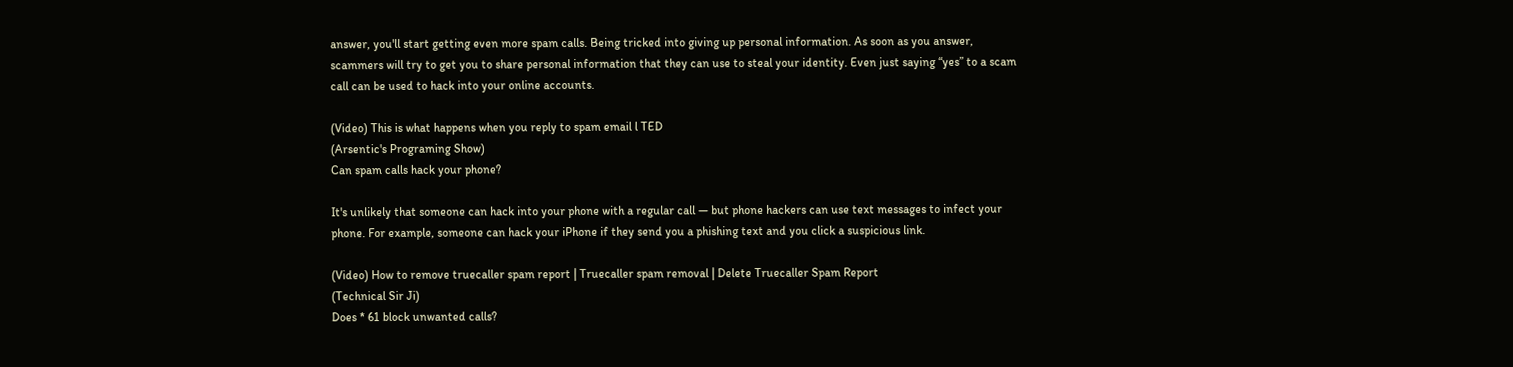answer, you'll start getting even more spam calls. Being tricked into giving up personal information. As soon as you answer, scammers will try to get you to share personal information that they can use to steal your identity. Even just saying “yes” to a scam call can be used to hack into your online accounts.

(Video) This is what happens when you reply to spam email l TED
(Arsentic's Programing Show)
Can spam calls hack your phone?

It's unlikely that someone can hack into your phone with a regular call — but phone hackers can use text messages to infect your phone. For example, someone can hack your iPhone if they send you a phishing text and you click a suspicious link.

(Video) How to remove truecaller spam report | Truecaller spam removal | Delete Truecaller Spam Report
(Technical Sir Ji)
Does * 61 block unwanted calls?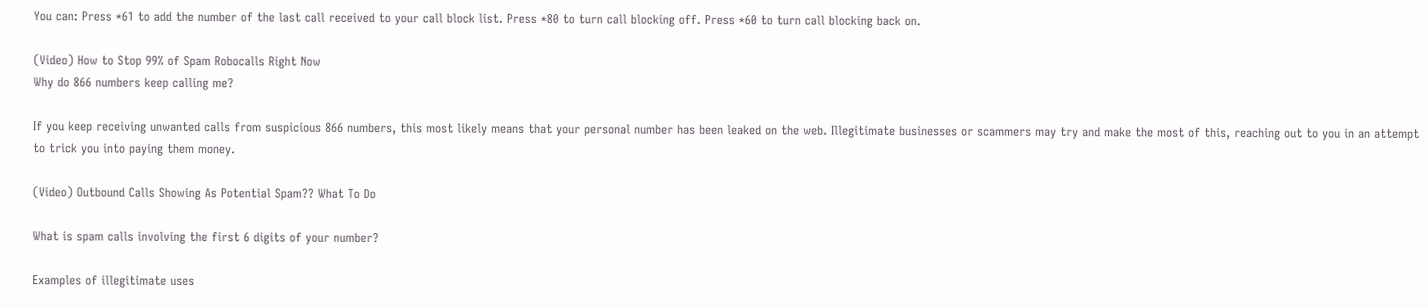You can: Press *61 to add the number of the last call received to your call block list. Press *80 to turn call blocking off. Press *60 to turn call blocking back on.

(Video) How to Stop 99% of Spam Robocalls Right Now
Why do 866 numbers keep calling me?

If you keep receiving unwanted calls from suspicious 866 numbers, this most likely means that your personal number has been leaked on the web. Illegitimate businesses or scammers may try and make the most of this, reaching out to you in an attempt to trick you into paying them money.

(Video) Outbound Calls Showing As Potential Spam?? What To Do

What is spam calls involving the first 6 digits of your number?

Examples of illegitimate uses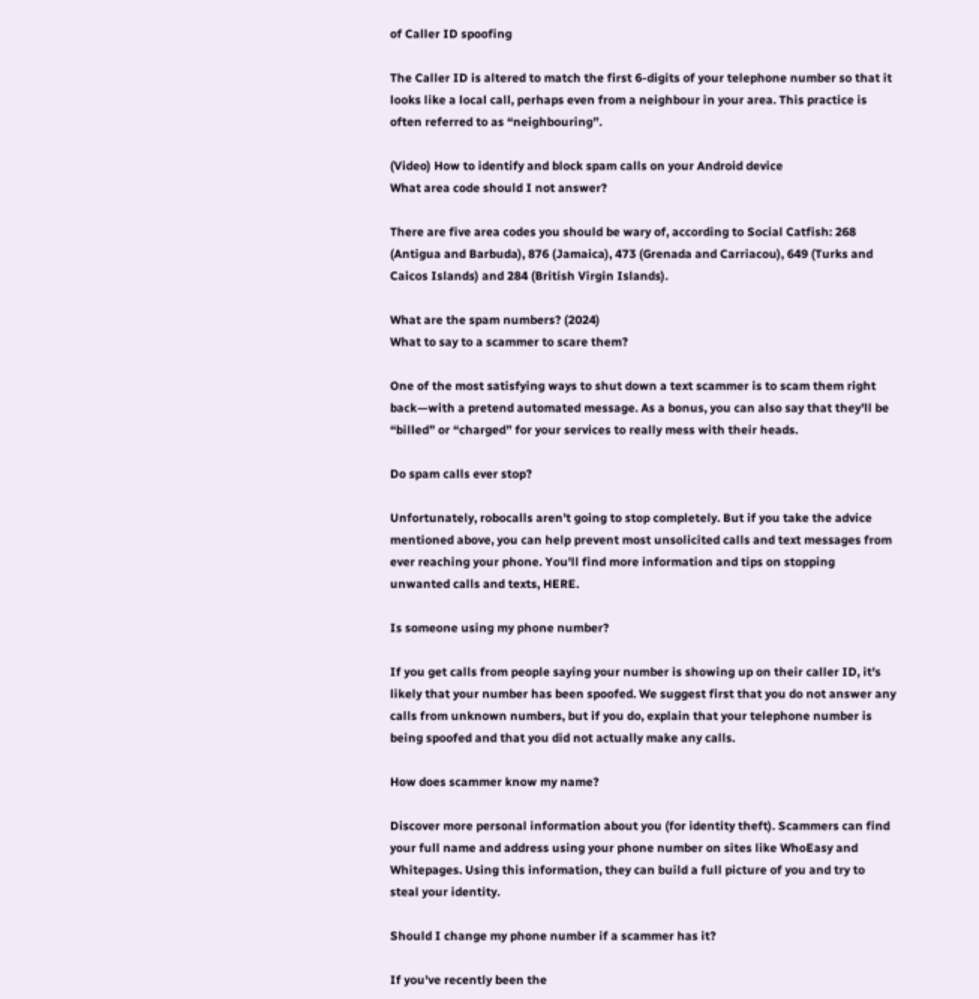of Caller ID spoofing

The Caller ID is altered to match the first 6-digits of your telephone number so that it looks like a local call, perhaps even from a neighbour in your area. This practice is often referred to as “neighbouring”.

(Video) How to identify and block spam calls on your Android device
What area code should I not answer?

There are five area codes you should be wary of, according to Social Catfish: 268 (Antigua and Barbuda), 876 (Jamaica), 473 (Grenada and Carriacou), 649 (Turks and Caicos Islands) and 284 (British Virgin Islands).

What are the spam numbers? (2024)
What to say to a scammer to scare them?

One of the most satisfying ways to shut down a text scammer is to scam them right back—with a pretend automated message. As a bonus, you can also say that they'll be “billed” or “charged” for your services to really mess with their heads.

Do spam calls ever stop?

Unfortunately, robocalls aren't going to stop completely. But if you take the advice mentioned above, you can help prevent most unsolicited calls and text messages from ever reaching your phone. You'll find more information and tips on stopping unwanted calls and texts, HERE.

Is someone using my phone number?

If you get calls from people saying your number is showing up on their caller ID, it's likely that your number has been spoofed. We suggest first that you do not answer any calls from unknown numbers, but if you do, explain that your telephone number is being spoofed and that you did not actually make any calls.

How does scammer know my name?

Discover more personal information about you (for identity theft). Scammers can find your full name and address using your phone number on sites like WhoEasy and Whitepages. Using this information, they can build a full picture of you and try to steal your identity.

Should I change my phone number if a scammer has it?

If you've recently been the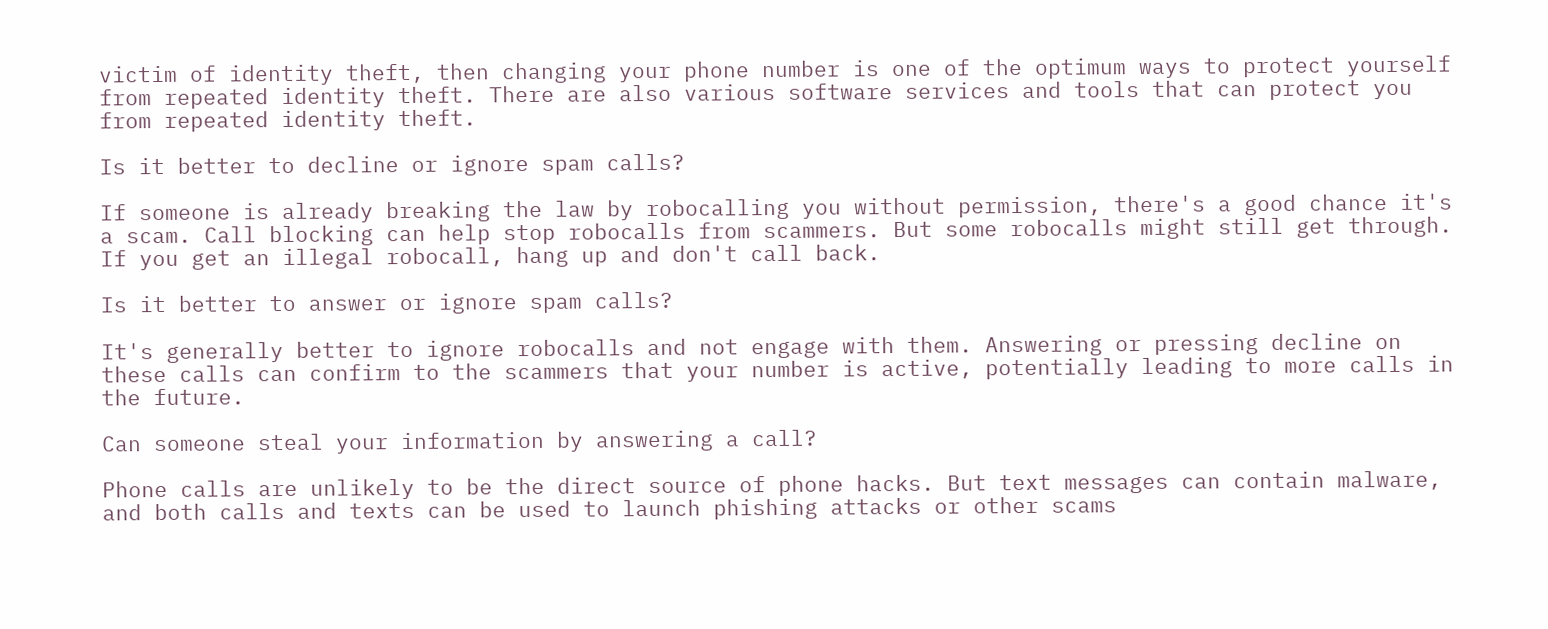victim of identity theft, then changing your phone number is one of the optimum ways to protect yourself from repeated identity theft. There are also various software services and tools that can protect you from repeated identity theft.

Is it better to decline or ignore spam calls?

If someone is already breaking the law by robocalling you without permission, there's a good chance it's a scam. Call blocking can help stop robocalls from scammers. But some robocalls might still get through. If you get an illegal robocall, hang up and don't call back.

Is it better to answer or ignore spam calls?

It's generally better to ignore robocalls and not engage with them. Answering or pressing decline on these calls can confirm to the scammers that your number is active, potentially leading to more calls in the future.

Can someone steal your information by answering a call?

Phone calls are unlikely to be the direct source of phone hacks. But text messages can contain malware, and both calls and texts can be used to launch phishing attacks or other scams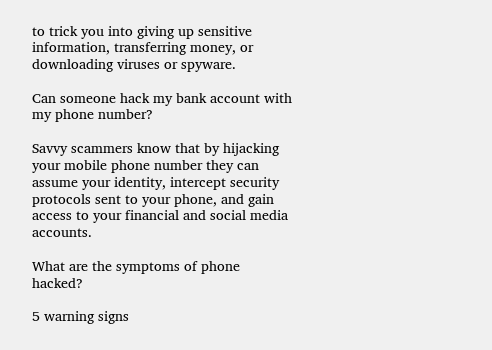to trick you into giving up sensitive information, transferring money, or downloading viruses or spyware.

Can someone hack my bank account with my phone number?

Savvy scammers know that by hijacking your mobile phone number they can assume your identity, intercept security protocols sent to your phone, and gain access to your financial and social media accounts.

What are the symptoms of phone hacked?

5 warning signs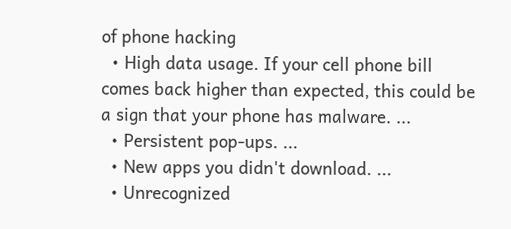of phone hacking
  • High data usage. If your cell phone bill comes back higher than expected, this could be a sign that your phone has malware. ...
  • Persistent pop-ups. ...
  • New apps you didn't download. ...
  • Unrecognized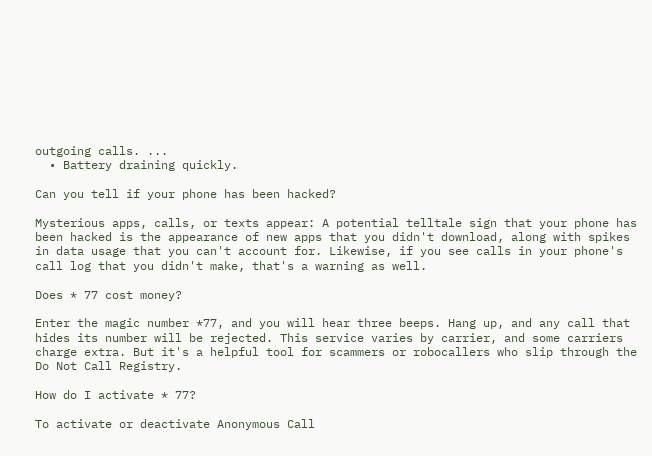outgoing calls. ...
  • Battery draining quickly.

Can you tell if your phone has been hacked?

Mysterious apps, calls, or texts appear: A potential telltale sign that your phone has been hacked is the appearance of new apps that you didn't download, along with spikes in data usage that you can't account for. Likewise, if you see calls in your phone's call log that you didn't make, that's a warning as well.

Does * 77 cost money?

Enter the magic number *77, and you will hear three beeps. Hang up, and any call that hides its number will be rejected. This service varies by carrier, and some carriers charge extra. But it's a helpful tool for scammers or robocallers who slip through the Do Not Call Registry.

How do I activate * 77?

To activate or deactivate Anonymous Call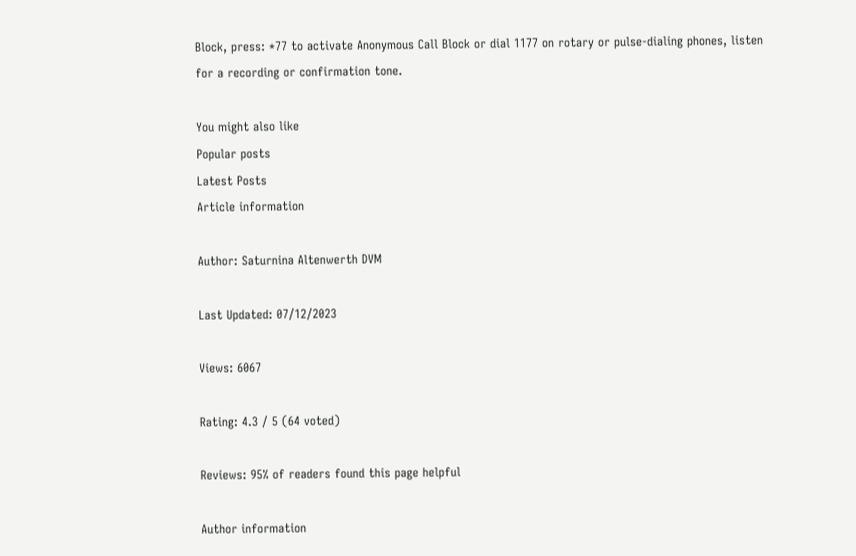Block, press: *77 to activate Anonymous Call Block or dial 1177 on rotary or pulse-dialing phones, listen for a recording or confirmation tone.

You might also like
Popular posts
Latest Posts
Article information

Author: Saturnina Altenwerth DVM

Last Updated: 07/12/2023

Views: 6067

Rating: 4.3 / 5 (64 voted)

Reviews: 95% of readers found this page helpful

Author information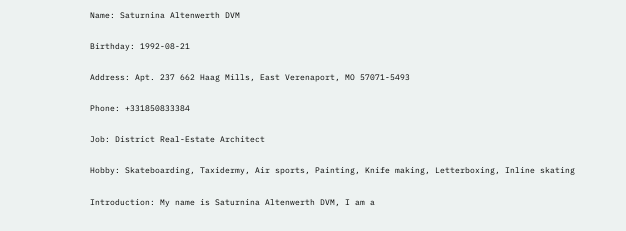Name: Saturnina Altenwerth DVM

Birthday: 1992-08-21

Address: Apt. 237 662 Haag Mills, East Verenaport, MO 57071-5493

Phone: +331850833384

Job: District Real-Estate Architect

Hobby: Skateboarding, Taxidermy, Air sports, Painting, Knife making, Letterboxing, Inline skating

Introduction: My name is Saturnina Altenwerth DVM, I am a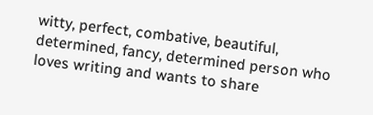witty, perfect, combative, beautiful, determined, fancy, determined person who loves writing and wants to share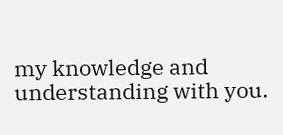my knowledge and understanding with you.